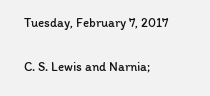Tuesday, February 7, 2017

C. S. Lewis and Narnia;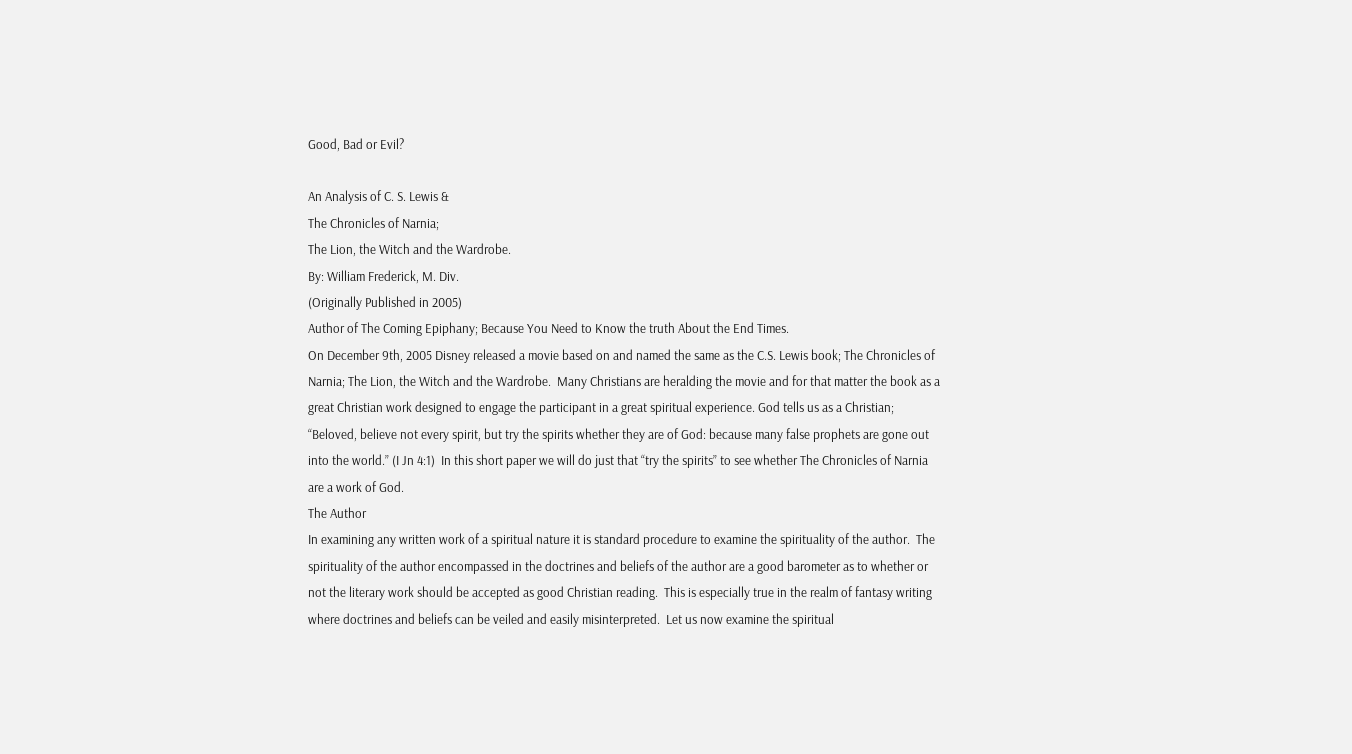Good, Bad or Evil?

An Analysis of C. S. Lewis &
The Chronicles of Narnia;
The Lion, the Witch and the Wardrobe.
By: William Frederick, M. Div.
(Originally Published in 2005)
Author of The Coming Epiphany; Because You Need to Know the truth About the End Times.
On December 9th, 2005 Disney released a movie based on and named the same as the C.S. Lewis book; The Chronicles of Narnia; The Lion, the Witch and the Wardrobe.  Many Christians are heralding the movie and for that matter the book as a great Christian work designed to engage the participant in a great spiritual experience. God tells us as a Christian; “Beloved, believe not every spirit, but try the spirits whether they are of God: because many false prophets are gone out into the world.” (I Jn 4:1)  In this short paper we will do just that “try the spirits” to see whether The Chronicles of Narnia are a work of God.
The Author
In examining any written work of a spiritual nature it is standard procedure to examine the spirituality of the author.  The spirituality of the author encompassed in the doctrines and beliefs of the author are a good barometer as to whether or not the literary work should be accepted as good Christian reading.  This is especially true in the realm of fantasy writing where doctrines and beliefs can be veiled and easily misinterpreted.  Let us now examine the spiritual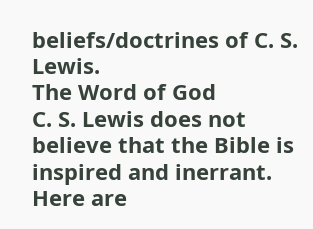beliefs/doctrines of C. S. Lewis.
The Word of God
C. S. Lewis does not believe that the Bible is inspired and inerrant.  Here are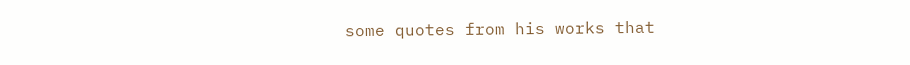some quotes from his works that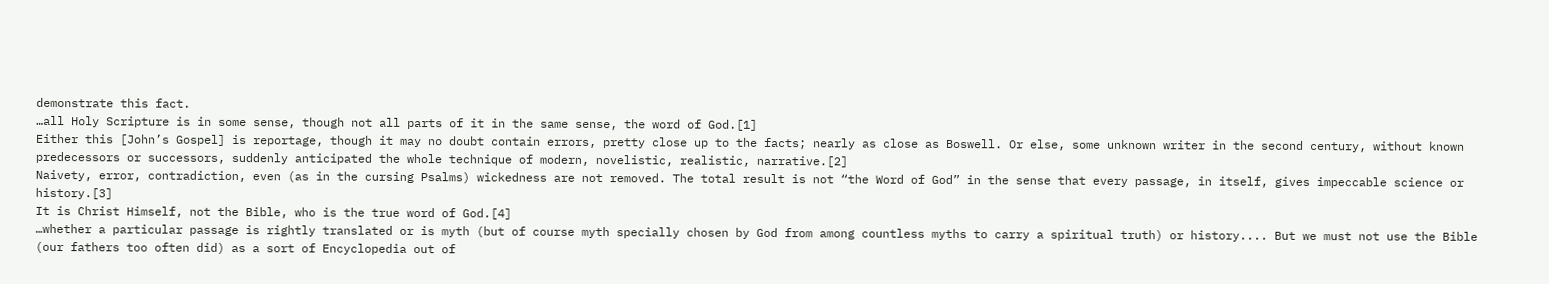demonstrate this fact.
…all Holy Scripture is in some sense, though not all parts of it in the same sense, the word of God.[1]
Either this [John’s Gospel] is reportage, though it may no doubt contain errors, pretty close up to the facts; nearly as close as Boswell. Or else, some unknown writer in the second century, without known predecessors or successors, suddenly anticipated the whole technique of modern, novelistic, realistic, narrative.[2]
Naivety, error, contradiction, even (as in the cursing Psalms) wickedness are not removed. The total result is not “the Word of God” in the sense that every passage, in itself, gives impeccable science or history.[3]
It is Christ Himself, not the Bible, who is the true word of God.[4]
…whether a particular passage is rightly translated or is myth (but of course myth specially chosen by God from among countless myths to carry a spiritual truth) or history.... But we must not use the Bible (our fathers too often did) as a sort of Encyclopedia out of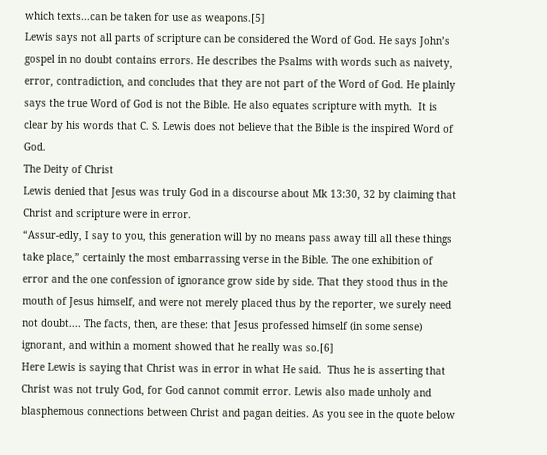which texts...can be taken for use as weapons.[5]
Lewis says not all parts of scripture can be considered the Word of God. He says John’s gospel in no doubt contains errors. He describes the Psalms with words such as naivety, error, contradiction, and concludes that they are not part of the Word of God. He plainly says the true Word of God is not the Bible. He also equates scripture with myth.  It is clear by his words that C. S. Lewis does not believe that the Bible is the inspired Word of God.
The Deity of Christ
Lewis denied that Jesus was truly God in a discourse about Mk 13:30, 32 by claiming that Christ and scripture were in error.
“Assur-edly, I say to you, this generation will by no means pass away till all these things take place,” certainly the most embarrassing verse in the Bible. The one exhibition of error and the one confession of ignorance grow side by side. That they stood thus in the mouth of Jesus himself, and were not merely placed thus by the reporter, we surely need not doubt.... The facts, then, are these: that Jesus professed himself (in some sense) ignorant, and within a moment showed that he really was so.[6]
Here Lewis is saying that Christ was in error in what He said.  Thus he is asserting that Christ was not truly God, for God cannot commit error. Lewis also made unholy and blasphemous connections between Christ and pagan deities. As you see in the quote below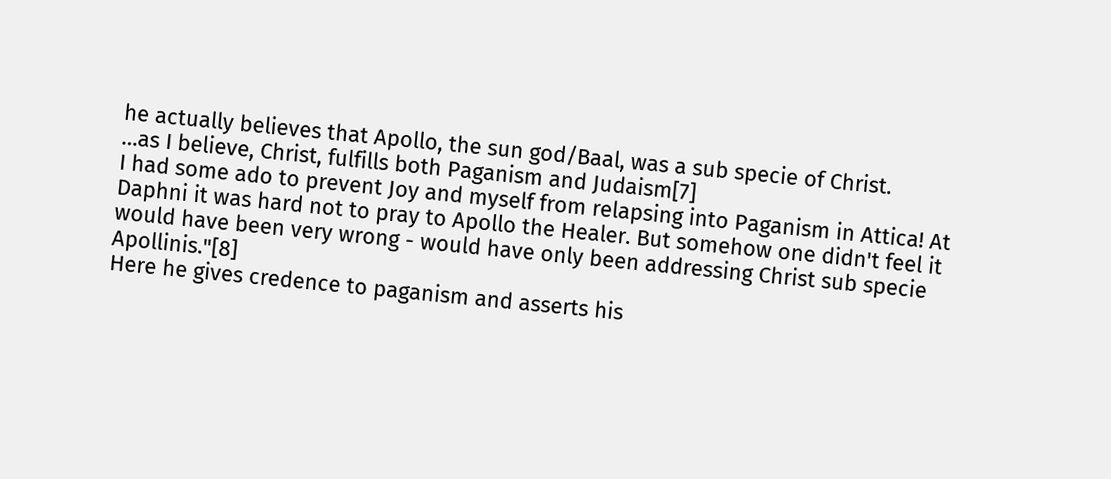he actually believes that Apollo, the sun god/Baal, was a sub specie of Christ.
…as I believe, Christ, fulfills both Paganism and Judaism[7]
I had some ado to prevent Joy and myself from relapsing into Paganism in Attica! At Daphni it was hard not to pray to Apollo the Healer. But somehow one didn't feel it would have been very wrong - would have only been addressing Christ sub specie Apollinis."[8]
Here he gives credence to paganism and asserts his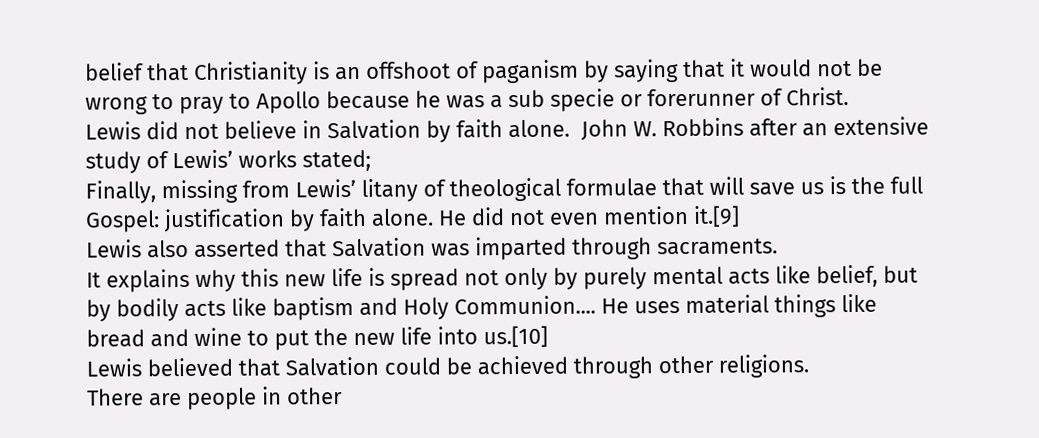belief that Christianity is an offshoot of paganism by saying that it would not be wrong to pray to Apollo because he was a sub specie or forerunner of Christ.
Lewis did not believe in Salvation by faith alone.  John W. Robbins after an extensive study of Lewis’ works stated;
Finally, missing from Lewis’ litany of theological formulae that will save us is the full Gospel: justification by faith alone. He did not even mention it.[9]
Lewis also asserted that Salvation was imparted through sacraments.
It explains why this new life is spread not only by purely mental acts like belief, but by bodily acts like baptism and Holy Communion.... He uses material things like bread and wine to put the new life into us.[10]
Lewis believed that Salvation could be achieved through other religions.
There are people in other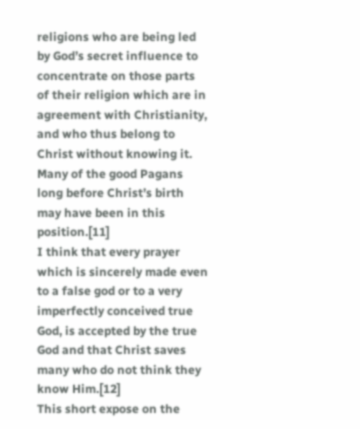religions who are being led by God’s secret influence to concentrate on those parts of their religion which are in agreement with Christianity, and who thus belong to Christ without knowing it. Many of the good Pagans long before Christ’s birth may have been in this position.[11]
I think that every prayer which is sincerely made even to a false god or to a very imperfectly conceived true God, is accepted by the true God and that Christ saves many who do not think they know Him.[12]
This short expose on the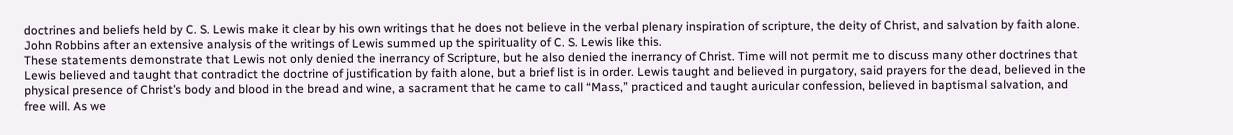doctrines and beliefs held by C. S. Lewis make it clear by his own writings that he does not believe in the verbal plenary inspiration of scripture, the deity of Christ, and salvation by faith alone.  John Robbins after an extensive analysis of the writings of Lewis summed up the spirituality of C. S. Lewis like this.
These statements demonstrate that Lewis not only denied the inerrancy of Scripture, but he also denied the inerrancy of Christ. Time will not permit me to discuss many other doctrines that Lewis believed and taught that contradict the doctrine of justification by faith alone, but a brief list is in order. Lewis taught and believed in purgatory, said prayers for the dead, believed in the physical presence of Christ’s body and blood in the bread and wine, a sacrament that he came to call “Mass,” practiced and taught auricular confession, believed in baptismal salvation, and free will. As we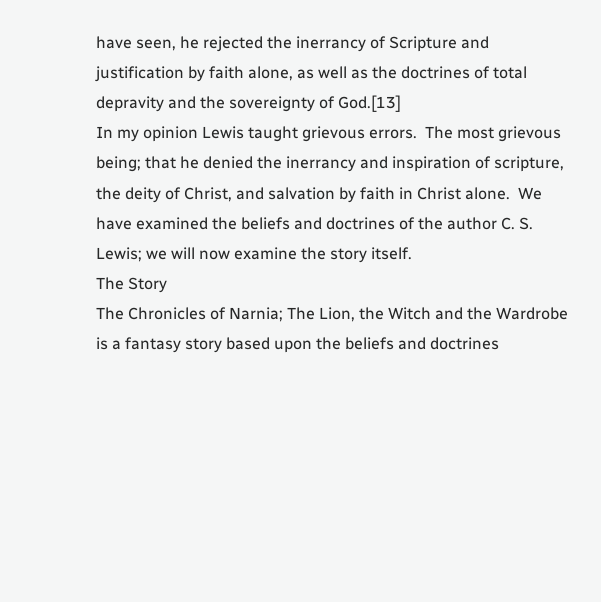have seen, he rejected the inerrancy of Scripture and justification by faith alone, as well as the doctrines of total depravity and the sovereignty of God.[13]
In my opinion Lewis taught grievous errors.  The most grievous being; that he denied the inerrancy and inspiration of scripture, the deity of Christ, and salvation by faith in Christ alone.  We have examined the beliefs and doctrines of the author C. S. Lewis; we will now examine the story itself.
The Story
The Chronicles of Narnia; The Lion, the Witch and the Wardrobe is a fantasy story based upon the beliefs and doctrines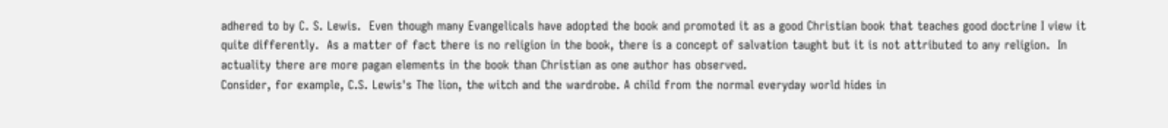adhered to by C. S. Lewis.  Even though many Evangelicals have adopted the book and promoted it as a good Christian book that teaches good doctrine I view it quite differently.  As a matter of fact there is no religion in the book, there is a concept of salvation taught but it is not attributed to any religion.  In actuality there are more pagan elements in the book than Christian as one author has observed.
Consider, for example, C.S. Lewis's The lion, the witch and the wardrobe. A child from the normal everyday world hides in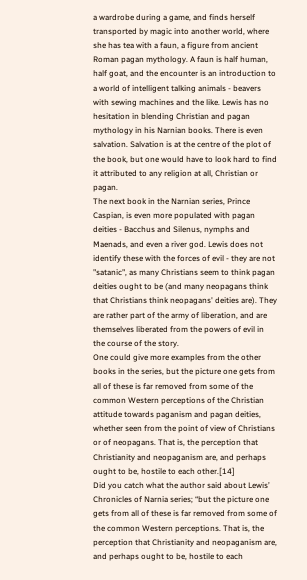a wardrobe during a game, and finds herself transported by magic into another world, where she has tea with a faun, a figure from ancient Roman pagan mythology. A faun is half human, half goat, and the encounter is an introduction to a world of intelligent talking animals - beavers with sewing machines and the like. Lewis has no hesitation in blending Christian and pagan mythology in his Narnian books. There is even salvation. Salvation is at the centre of the plot of the book, but one would have to look hard to find it attributed to any religion at all, Christian or pagan.
The next book in the Narnian series, Prince Caspian, is even more populated with pagan deities - Bacchus and Silenus, nymphs and Maenads, and even a river god. Lewis does not identify these with the forces of evil - they are not "satanic", as many Christians seem to think pagan deities ought to be (and many neopagans think that Christians think neopagans' deities are). They are rather part of the army of liberation, and are themselves liberated from the powers of evil in the course of the story.
One could give more examples from the other books in the series, but the picture one gets from all of these is far removed from some of the common Western perceptions of the Christian attitude towards paganism and pagan deities, whether seen from the point of view of Christians or of neopagans. That is, the perception that Christianity and neopaganism are, and perhaps ought to be, hostile to each other.[14]
Did you catch what the author said about Lewis’ Chronicles of Narnia series; “but the picture one gets from all of these is far removed from some of the common Western perceptions. That is, the perception that Christianity and neopaganism are, and perhaps ought to be, hostile to each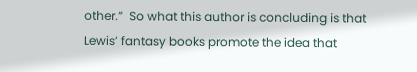other.”  So what this author is concluding is that Lewis’ fantasy books promote the idea that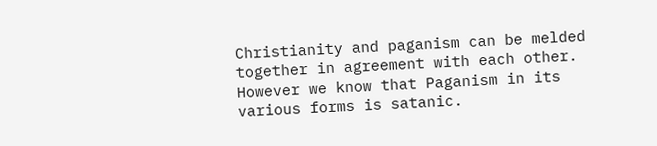Christianity and paganism can be melded together in agreement with each other.  However we know that Paganism in its various forms is satanic.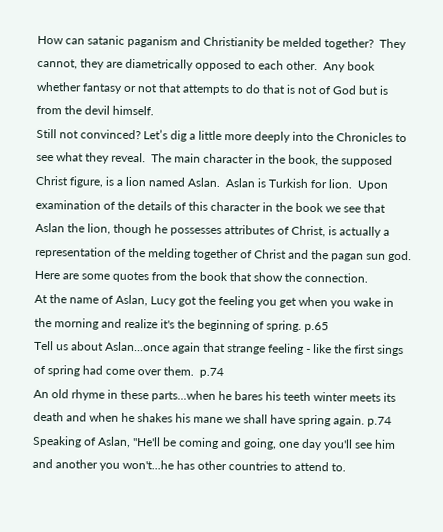How can satanic paganism and Christianity be melded together?  They cannot, they are diametrically opposed to each other.  Any book whether fantasy or not that attempts to do that is not of God but is from the devil himself.
Still not convinced? Let’s dig a little more deeply into the Chronicles to see what they reveal.  The main character in the book, the supposed Christ figure, is a lion named Aslan.  Aslan is Turkish for lion.  Upon examination of the details of this character in the book we see that Aslan the lion, though he possesses attributes of Christ, is actually a representation of the melding together of Christ and the pagan sun god.  Here are some quotes from the book that show the connection.
At the name of Aslan, Lucy got the feeling you get when you wake in the morning and realize it's the beginning of spring. p.65
Tell us about Aslan...once again that strange feeling - like the first sings of spring had come over them.  p.74
An old rhyme in these parts...when he bares his teeth winter meets its death and when he shakes his mane we shall have spring again. p.74
Speaking of Aslan, "He'll be coming and going, one day you'll see him and another you won't...he has other countries to attend to.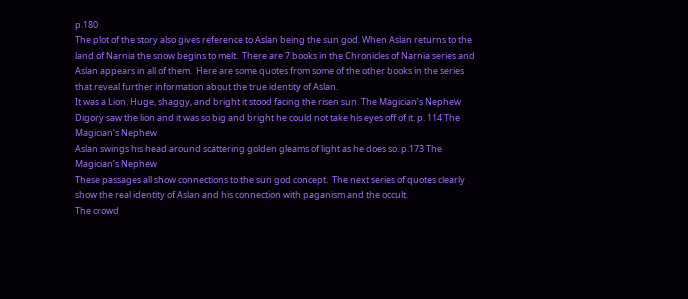p.180
The plot of the story also gives reference to Aslan being the sun god. When Aslan returns to the land of Narnia the snow begins to melt.  There are 7 books in the Chronicles of Narnia series and Aslan appears in all of them.  Here are some quotes from some of the other books in the series that reveal further information about the true identity of Aslan.
It was a Lion. Huge, shaggy, and bright it stood facing the risen sun. The Magician’s Nephew
Digory saw the lion and it was so big and bright he could not take his eyes off of it. p. 114 The Magician’s Nephew
Aslan swings his head around scattering golden gleams of light as he does so. p.173 The Magician’s Nephew
These passages all show connections to the sun god concept.  The next series of quotes clearly show the real identity of Aslan and his connection with paganism and the occult.
The crowd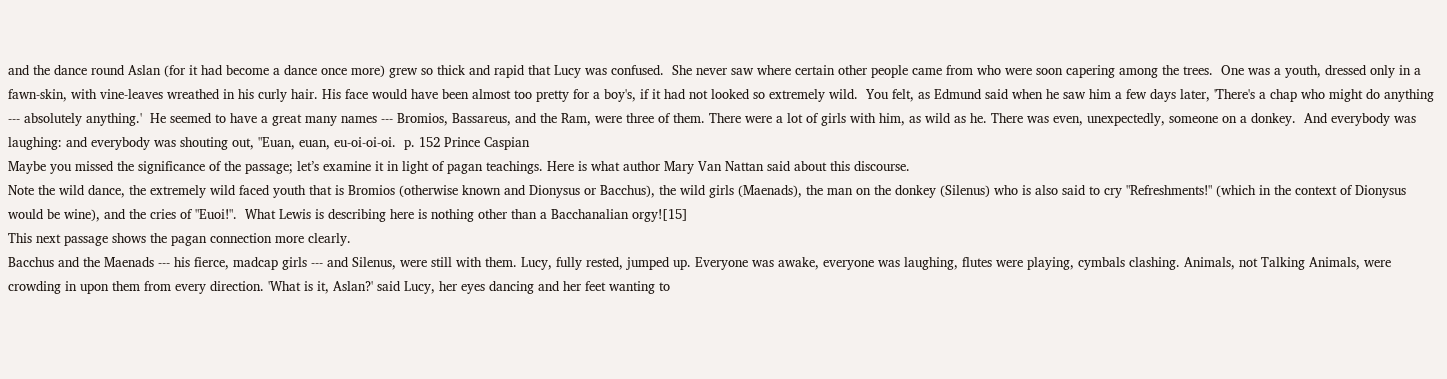and the dance round Aslan (for it had become a dance once more) grew so thick and rapid that Lucy was confused.  She never saw where certain other people came from who were soon capering among the trees.  One was a youth, dressed only in a fawn-skin, with vine-leaves wreathed in his curly hair. His face would have been almost too pretty for a boy's, if it had not looked so extremely wild.  You felt, as Edmund said when he saw him a few days later, 'There's a chap who might do anything --- absolutely anything.'  He seemed to have a great many names --- Bromios, Bassareus, and the Ram, were three of them. There were a lot of girls with him, as wild as he. There was even, unexpectedly, someone on a donkey.  And everybody was laughing: and everybody was shouting out, "Euan, euan, eu-oi-oi-oi.  p. 152 Prince Caspian
Maybe you missed the significance of the passage; let’s examine it in light of pagan teachings. Here is what author Mary Van Nattan said about this discourse.
Note the wild dance, the extremely wild faced youth that is Bromios (otherwise known and Dionysus or Bacchus), the wild girls (Maenads), the man on the donkey (Silenus) who is also said to cry "Refreshments!" (which in the context of Dionysus would be wine), and the cries of "Euoi!".  What Lewis is describing here is nothing other than a Bacchanalian orgy![15]
This next passage shows the pagan connection more clearly.
Bacchus and the Maenads --- his fierce, madcap girls --- and Silenus, were still with them. Lucy, fully rested, jumped up. Everyone was awake, everyone was laughing, flutes were playing, cymbals clashing. Animals, not Talking Animals, were crowding in upon them from every direction. 'What is it, Aslan?' said Lucy, her eyes dancing and her feet wanting to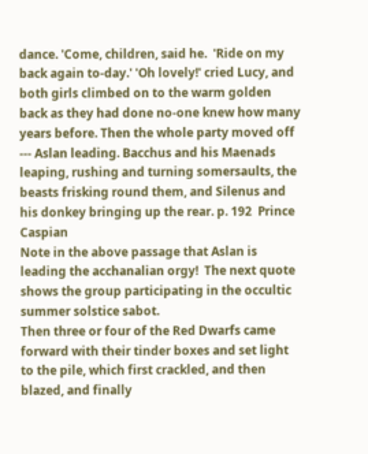dance. 'Come, children, said he.  'Ride on my back again to-day.' 'Oh lovely!' cried Lucy, and both girls climbed on to the warm golden back as they had done no-one knew how many years before. Then the whole party moved off --- Aslan leading. Bacchus and his Maenads leaping, rushing and turning somersaults, the beasts frisking round them, and Silenus and his donkey bringing up the rear. p. 192  Prince Caspian
Note in the above passage that Aslan is leading the acchanalian orgy!  The next quote shows the group participating in the occultic summer solstice sabot.
Then three or four of the Red Dwarfs came forward with their tinder boxes and set light to the pile, which first crackled, and then blazed, and finally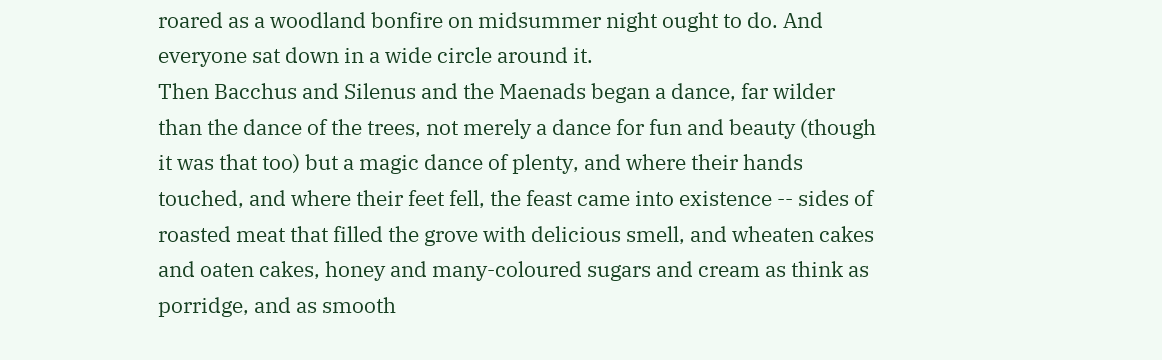roared as a woodland bonfire on midsummer night ought to do. And everyone sat down in a wide circle around it.
Then Bacchus and Silenus and the Maenads began a dance, far wilder than the dance of the trees, not merely a dance for fun and beauty (though it was that too) but a magic dance of plenty, and where their hands touched, and where their feet fell, the feast came into existence -- sides of roasted meat that filled the grove with delicious smell, and wheaten cakes and oaten cakes, honey and many-coloured sugars and cream as think as porridge, and as smooth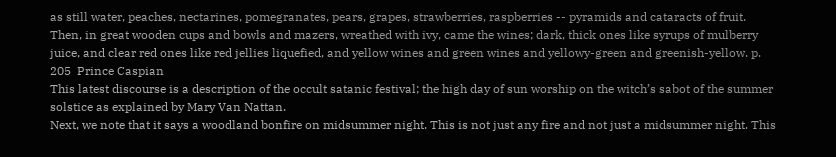as still water, peaches, nectarines, pomegranates, pears, grapes, strawberries, raspberries -- pyramids and cataracts of fruit. Then, in great wooden cups and bowls and mazers, wreathed with ivy, came the wines; dark, thick ones like syrups of mulberry juice, and clear red ones like red jellies liquefied, and yellow wines and green wines and yellowy-green and greenish-yellow. p. 205  Prince Caspian
This latest discourse is a description of the occult satanic festival; the high day of sun worship on the witch’s sabot of the summer solstice as explained by Mary Van Nattan.
Next, we note that it says a woodland bonfire on midsummer night. This is not just any fire and not just a midsummer night. This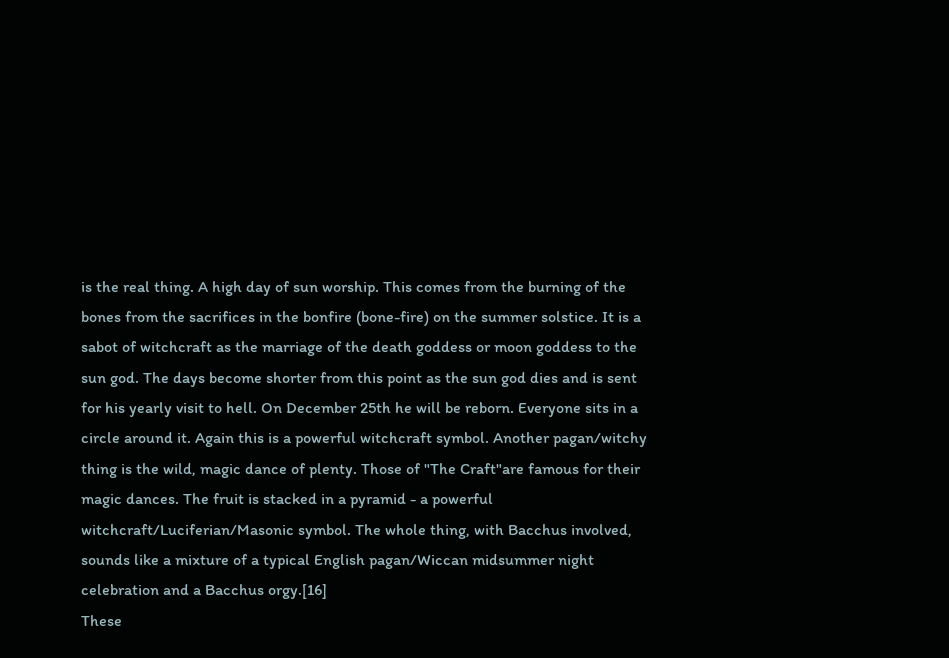is the real thing. A high day of sun worship. This comes from the burning of the bones from the sacrifices in the bonfire (bone-fire) on the summer solstice. It is a sabot of witchcraft as the marriage of the death goddess or moon goddess to the sun god. The days become shorter from this point as the sun god dies and is sent for his yearly visit to hell. On December 25th he will be reborn. Everyone sits in a circle around it. Again this is a powerful witchcraft symbol. Another pagan/witchy thing is the wild, magic dance of plenty. Those of "The Craft"are famous for their magic dances. The fruit is stacked in a pyramid - a powerful witchcraft/Luciferian/Masonic symbol. The whole thing, with Bacchus involved, sounds like a mixture of a typical English pagan/Wiccan midsummer night celebration and a Bacchus orgy.[16]
These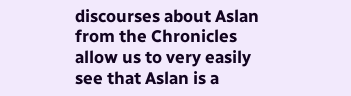discourses about Aslan from the Chronicles allow us to very easily see that Aslan is a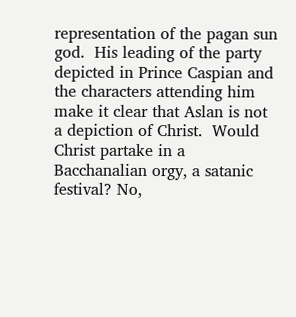representation of the pagan sun god.  His leading of the party depicted in Prince Caspian and the characters attending him make it clear that Aslan is not a depiction of Christ.  Would Christ partake in a Bacchanalian orgy, a satanic festival? No,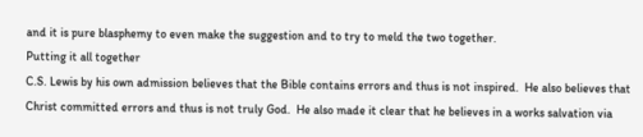and it is pure blasphemy to even make the suggestion and to try to meld the two together.
Putting it all together
C.S. Lewis by his own admission believes that the Bible contains errors and thus is not inspired.  He also believes that Christ committed errors and thus is not truly God.  He also made it clear that he believes in a works salvation via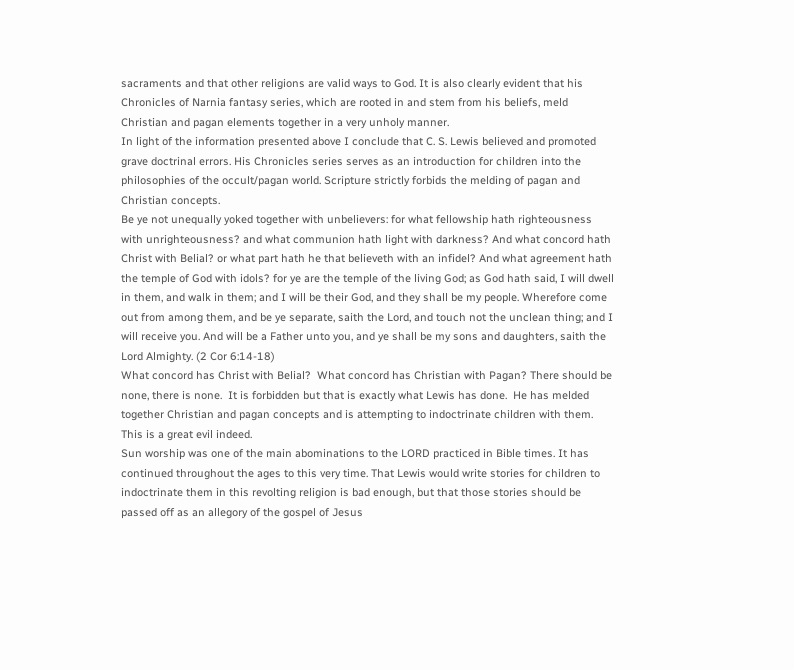sacraments and that other religions are valid ways to God. It is also clearly evident that his Chronicles of Narnia fantasy series, which are rooted in and stem from his beliefs, meld Christian and pagan elements together in a very unholy manner.
In light of the information presented above I conclude that C. S. Lewis believed and promoted grave doctrinal errors. His Chronicles series serves as an introduction for children into the philosophies of the occult/pagan world. Scripture strictly forbids the melding of pagan and Christian concepts.
Be ye not unequally yoked together with unbelievers: for what fellowship hath righteousness with unrighteousness? and what communion hath light with darkness? And what concord hath Christ with Belial? or what part hath he that believeth with an infidel? And what agreement hath the temple of God with idols? for ye are the temple of the living God; as God hath said, I will dwell in them, and walk in them; and I will be their God, and they shall be my people. Wherefore come out from among them, and be ye separate, saith the Lord, and touch not the unclean thing; and I will receive you. And will be a Father unto you, and ye shall be my sons and daughters, saith the Lord Almighty. (2 Cor 6:14-18)
What concord has Christ with Belial?  What concord has Christian with Pagan? There should be none, there is none.  It is forbidden but that is exactly what Lewis has done.  He has melded together Christian and pagan concepts and is attempting to indoctrinate children with them.  This is a great evil indeed.
Sun worship was one of the main abominations to the LORD practiced in Bible times. It has continued throughout the ages to this very time. That Lewis would write stories for children to indoctrinate them in this revolting religion is bad enough, but that those stories should be passed off as an allegory of the gospel of Jesus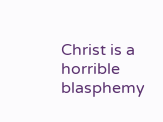Christ is a horrible blasphemy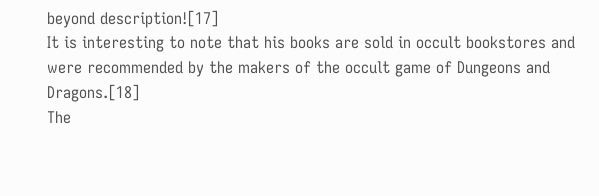beyond description![17]
It is interesting to note that his books are sold in occult bookstores and were recommended by the makers of the occult game of Dungeons and Dragons.[18]
The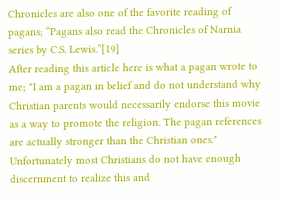Chronicles are also one of the favorite reading of pagans; “Pagans also read the Chronicles of Narnia series by C.S. Lewis.”[19]
After reading this article here is what a pagan wrote to me; "I am a pagan in belief and do not understand why Christian parents would necessarily endorse this movie as a way to promote the religion. The pagan references are actually stronger than the Christian ones."
Unfortunately most Christians do not have enough discernment to realize this and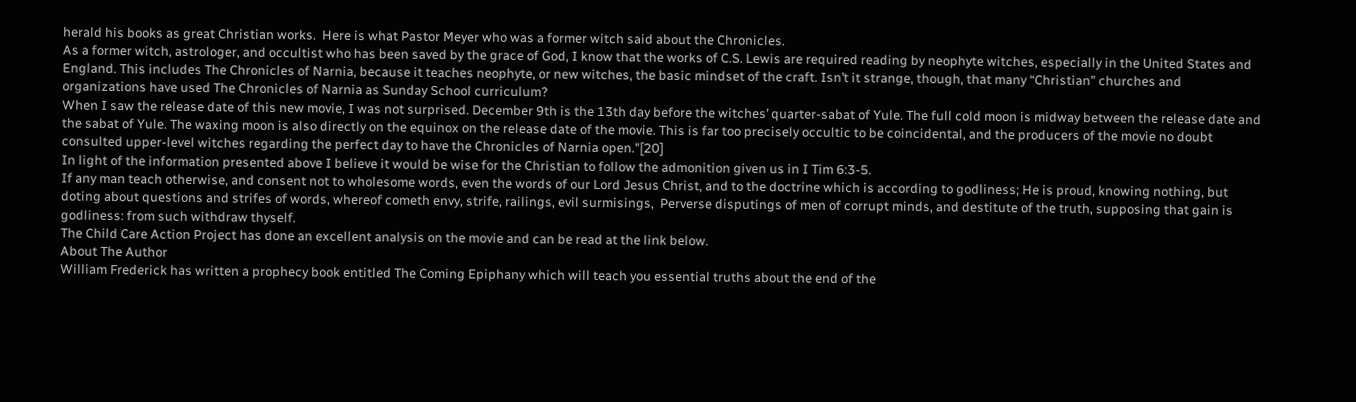herald his books as great Christian works.  Here is what Pastor Meyer who was a former witch said about the Chronicles.
As a former witch, astrologer, and occultist who has been saved by the grace of God, I know that the works of C.S. Lewis are required reading by neophyte witches, especially in the United States and England. This includes The Chronicles of Narnia, because it teaches neophyte, or new witches, the basic mindset of the craft. Isn’t it strange, though, that many “Christian” churches and organizations have used The Chronicles of Narnia as Sunday School curriculum?
When I saw the release date of this new movie, I was not surprised. December 9th is the 13th day before the witches’ quarter-sabat of Yule. The full cold moon is midway between the release date and the sabat of Yule. The waxing moon is also directly on the equinox on the release date of the movie. This is far too precisely occultic to be coincidental, and the producers of the movie no doubt consulted upper-level witches regarding the perfect day to have the Chronicles of Narnia open."[20]
In light of the information presented above I believe it would be wise for the Christian to follow the admonition given us in I Tim 6:3-5.
If any man teach otherwise, and consent not to wholesome words, even the words of our Lord Jesus Christ, and to the doctrine which is according to godliness; He is proud, knowing nothing, but doting about questions and strifes of words, whereof cometh envy, strife, railings, evil surmisings,  Perverse disputings of men of corrupt minds, and destitute of the truth, supposing that gain is godliness: from such withdraw thyself.
The Child Care Action Project has done an excellent analysis on the movie and can be read at the link below.
About The Author
William Frederick has written a prophecy book entitled The Coming Epiphany which will teach you essential truths about the end of the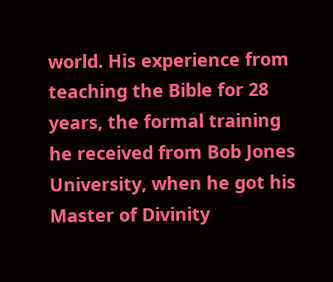world. His experience from teaching the Bible for 28 years, the formal training he received from Bob Jones University, when he got his Master of Divinity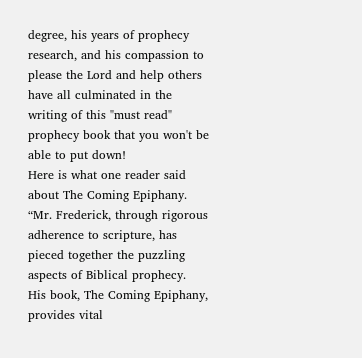degree, his years of prophecy research, and his compassion to please the Lord and help others have all culminated in the writing of this "must read" prophecy book that you won't be able to put down!
Here is what one reader said about The Coming Epiphany.
“Mr. Frederick, through rigorous adherence to scripture, has pieced together the puzzling aspects of Biblical prophecy.  His book, The Coming Epiphany, provides vital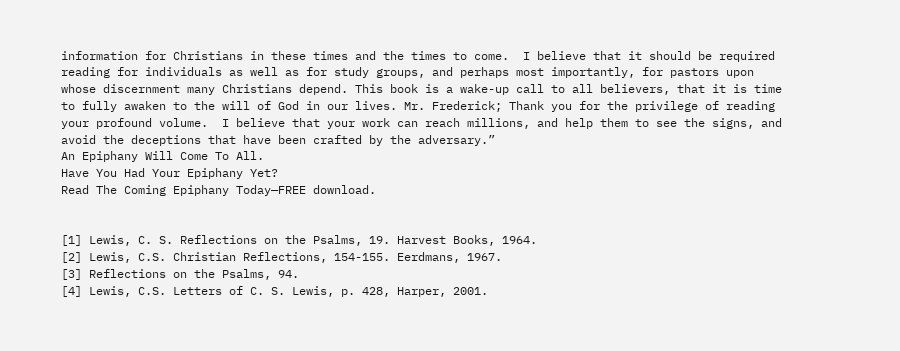information for Christians in these times and the times to come.  I believe that it should be required reading for individuals as well as for study groups, and perhaps most importantly, for pastors upon whose discernment many Christians depend. This book is a wake-up call to all believers, that it is time to fully awaken to the will of God in our lives. Mr. Frederick; Thank you for the privilege of reading your profound volume.  I believe that your work can reach millions, and help them to see the signs, and avoid the deceptions that have been crafted by the adversary.”
An Epiphany Will Come To All.
Have You Had Your Epiphany Yet?
Read The Coming Epiphany Today—FREE download.


[1] Lewis, C. S. Reflections on the Psalms, 19. Harvest Books, 1964.
[2] Lewis, C.S. Christian Reflections, 154-155. Eerdmans, 1967.
[3] Reflections on the Psalms, 94.
[4] Lewis, C.S. Letters of C. S. Lewis, p. 428, Harper, 2001.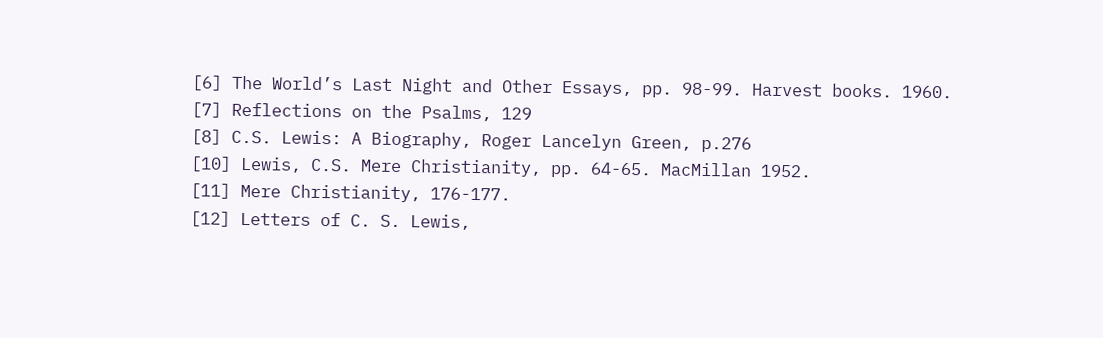[6] The World’s Last Night and Other Essays, pp. 98-99. Harvest books. 1960.
[7] Reflections on the Psalms, 129
[8] C.S. Lewis: A Biography, Roger Lancelyn Green, p.276
[10] Lewis, C.S. Mere Christianity, pp. 64-65. MacMillan 1952.
[11] Mere Christianity, 176-177.
[12] Letters of C. S. Lewis,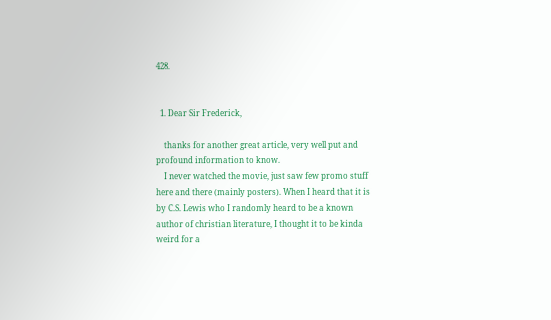428.


  1. Dear Sir Frederick,

    thanks for another great article, very well put and profound information to know.
    I never watched the movie, just saw few promo stuff here and there (mainly posters). When I heard that it is by C.S. Lewis who I randomly heard to be a known author of christian literature, I thought it to be kinda weird for a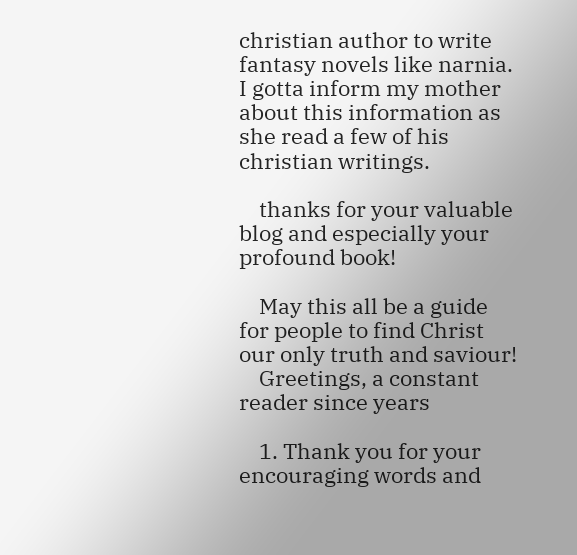christian author to write fantasy novels like narnia. I gotta inform my mother about this information as she read a few of his christian writings.

    thanks for your valuable blog and especially your profound book!

    May this all be a guide for people to find Christ our only truth and saviour!
    Greetings, a constant reader since years

    1. Thank you for your encouraging words and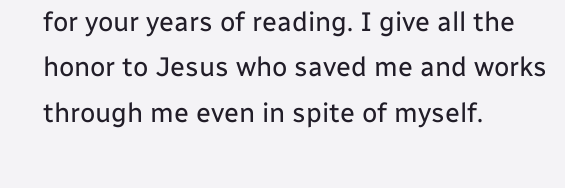for your years of reading. I give all the honor to Jesus who saved me and works through me even in spite of myself.